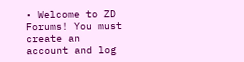• Welcome to ZD Forums! You must create an account and log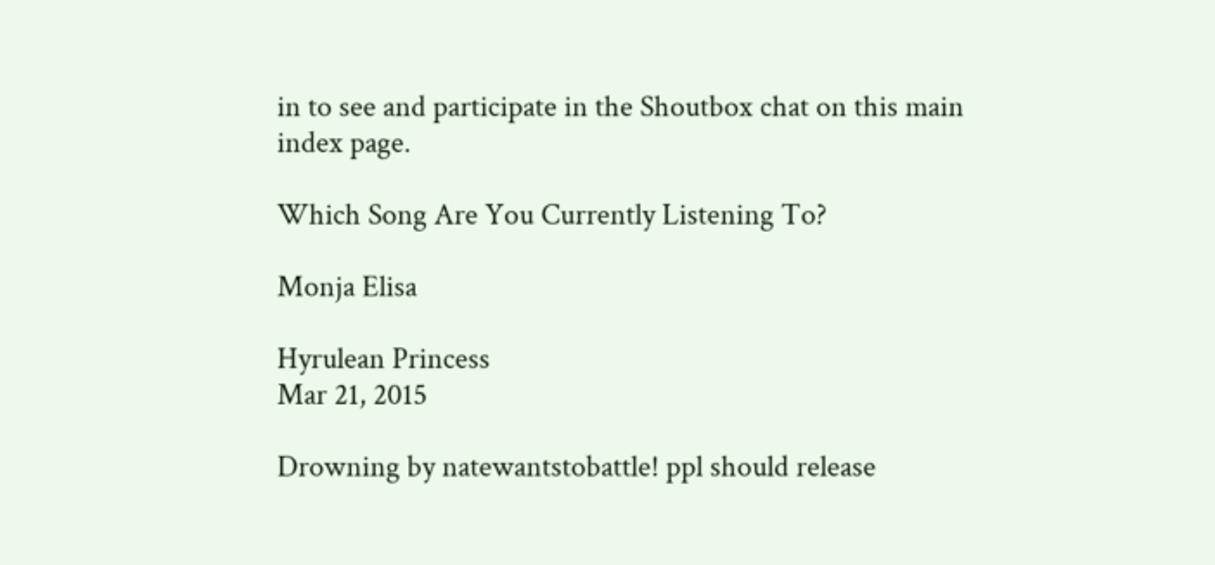in to see and participate in the Shoutbox chat on this main index page.

Which Song Are You Currently Listening To?

Monja Elisa

Hyrulean Princess
Mar 21, 2015

Drowning by natewantstobattle! ppl should release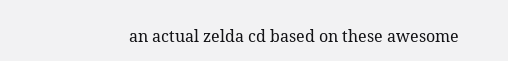an actual zelda cd based on these awesome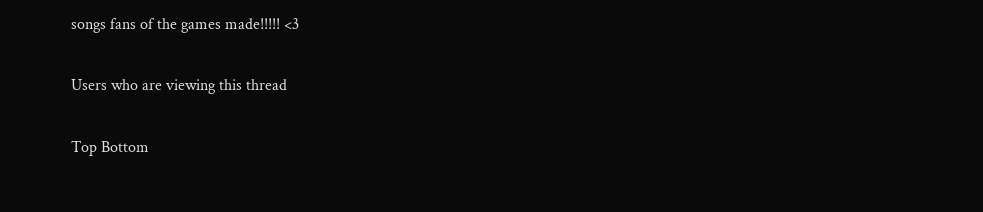songs fans of the games made!!!!! <3

Users who are viewing this thread

Top Bottom